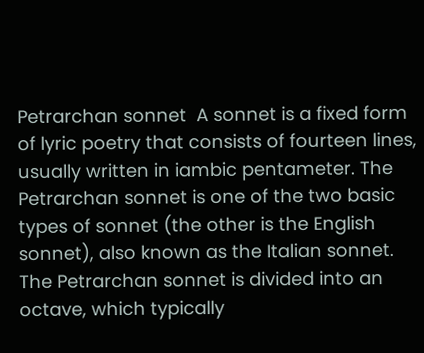Petrarchan sonnet  A sonnet is a fixed form of lyric poetry that consists of fourteen lines, usually written in iambic pentameter. The Petrarchan sonnet is one of the two basic types of sonnet (the other is the English sonnet), also known as the Italian sonnet. The Petrarchan sonnet is divided into an octave, which typically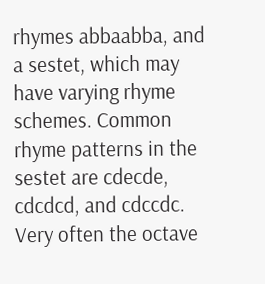rhymes abbaabba, and a sestet, which may have varying rhyme schemes. Common rhyme patterns in the sestet are cdecde, cdcdcd, and cdccdc. Very often the octave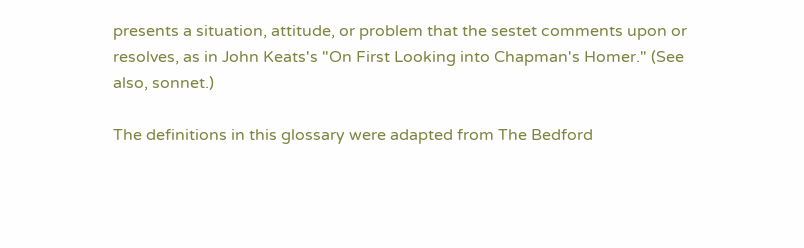presents a situation, attitude, or problem that the sestet comments upon or resolves, as in John Keats's "On First Looking into Chapman's Homer." (See also, sonnet.)

The definitions in this glossary were adapted from The Bedford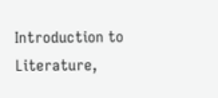Introduction to Literature,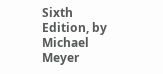Sixth Edition, by Michael Meyer